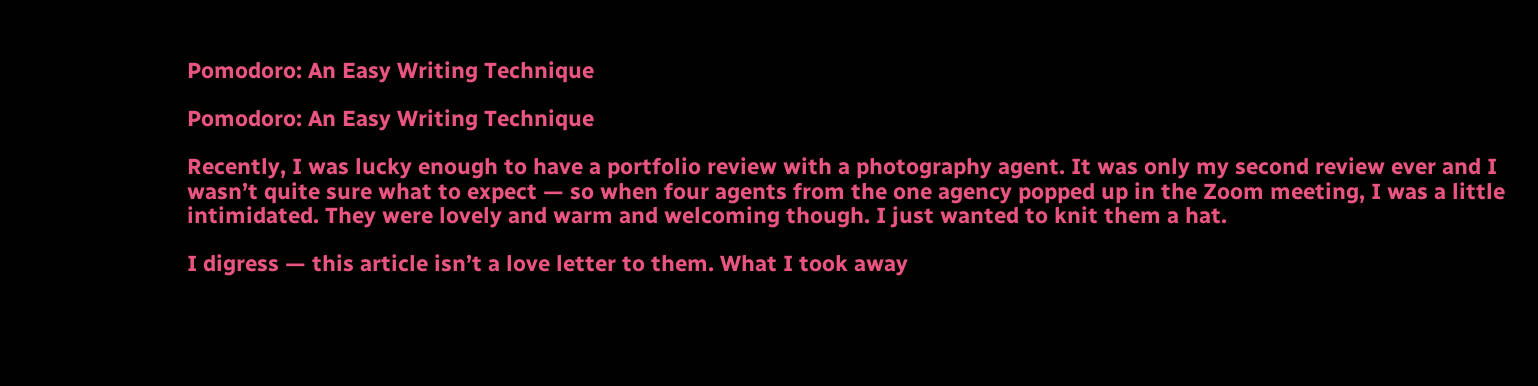Pomodoro: An Easy Writing Technique

Pomodoro: An Easy Writing Technique

Recently, I was lucky enough to have a portfolio review with a photography agent. It was only my second review ever and I wasn’t quite sure what to expect — so when four agents from the one agency popped up in the Zoom meeting, I was a little intimidated. They were lovely and warm and welcoming though. I just wanted to knit them a hat.

I digress — this article isn’t a love letter to them. What I took away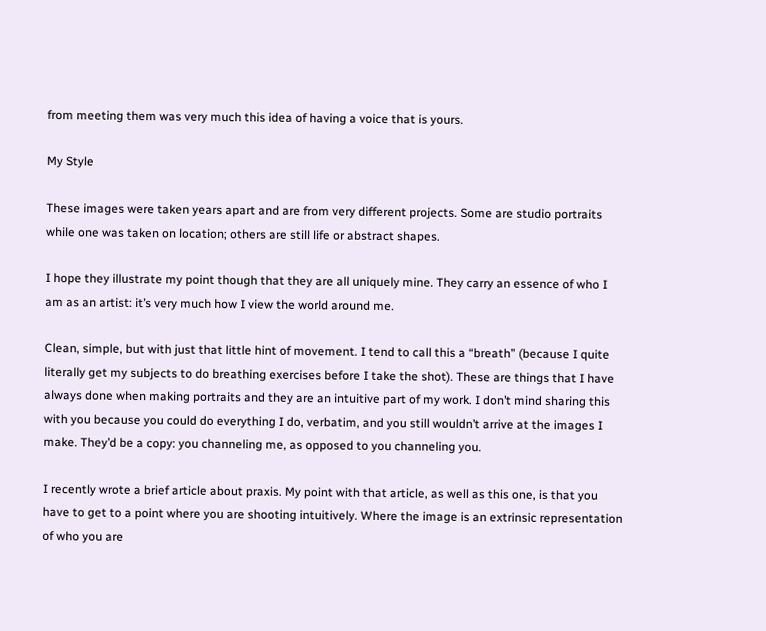from meeting them was very much this idea of having a voice that is yours.

My Style

These images were taken years apart and are from very different projects. Some are studio portraits while one was taken on location; others are still life or abstract shapes.

I hope they illustrate my point though that they are all uniquely mine. They carry an essence of who I am as an artist: it’s very much how I view the world around me.

Clean, simple, but with just that little hint of movement. I tend to call this a “breath” (because I quite literally get my subjects to do breathing exercises before I take the shot). These are things that I have always done when making portraits and they are an intuitive part of my work. I don’t mind sharing this with you because you could do everything I do, verbatim, and you still wouldn’t arrive at the images I make. They’d be a copy: you channeling me, as opposed to you channeling you.

I recently wrote a brief article about praxis. My point with that article, as well as this one, is that you have to get to a point where you are shooting intuitively. Where the image is an extrinsic representation of who you are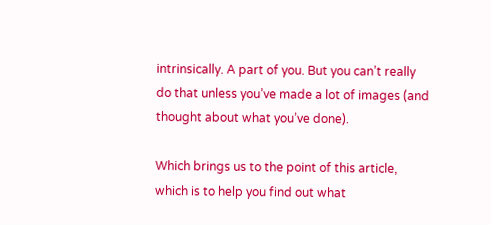intrinsically. A part of you. But you can’t really do that unless you’ve made a lot of images (and thought about what you’ve done).

Which brings us to the point of this article, which is to help you find out what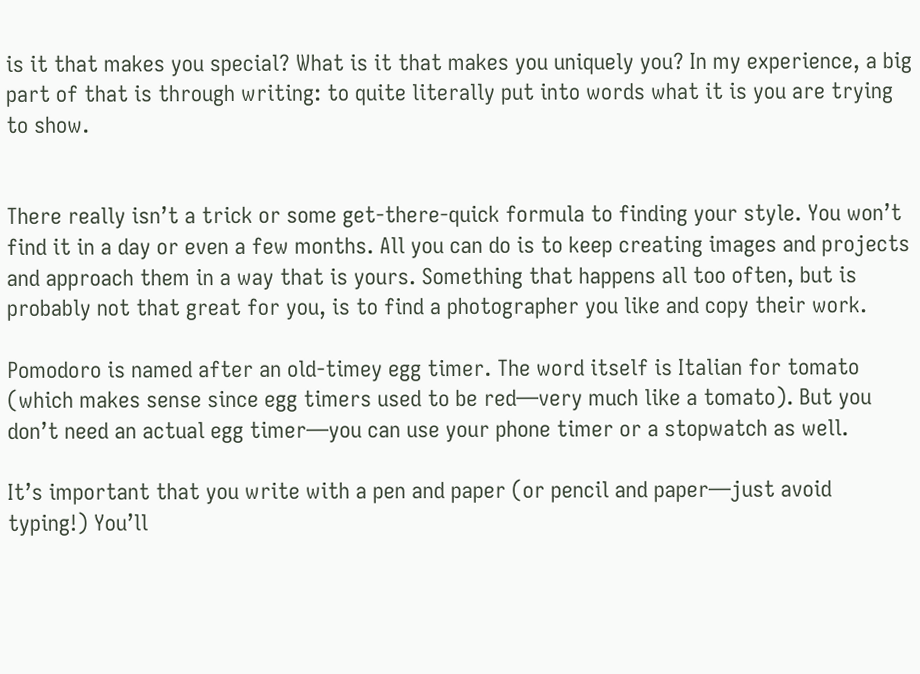is it that makes you special? What is it that makes you uniquely you? In my experience, a big part of that is through writing: to quite literally put into words what it is you are trying to show.


There really isn’t a trick or some get-there-quick formula to finding your style. You won’t find it in a day or even a few months. All you can do is to keep creating images and projects and approach them in a way that is yours. Something that happens all too often, but is probably not that great for you, is to find a photographer you like and copy their work.

Pomodoro is named after an old-timey egg timer. The word itself is Italian for tomato (which makes sense since egg timers used to be red—very much like a tomato). But you don’t need an actual egg timer—you can use your phone timer or a stopwatch as well.

It’s important that you write with a pen and paper (or pencil and paper—just avoid typing!) You’ll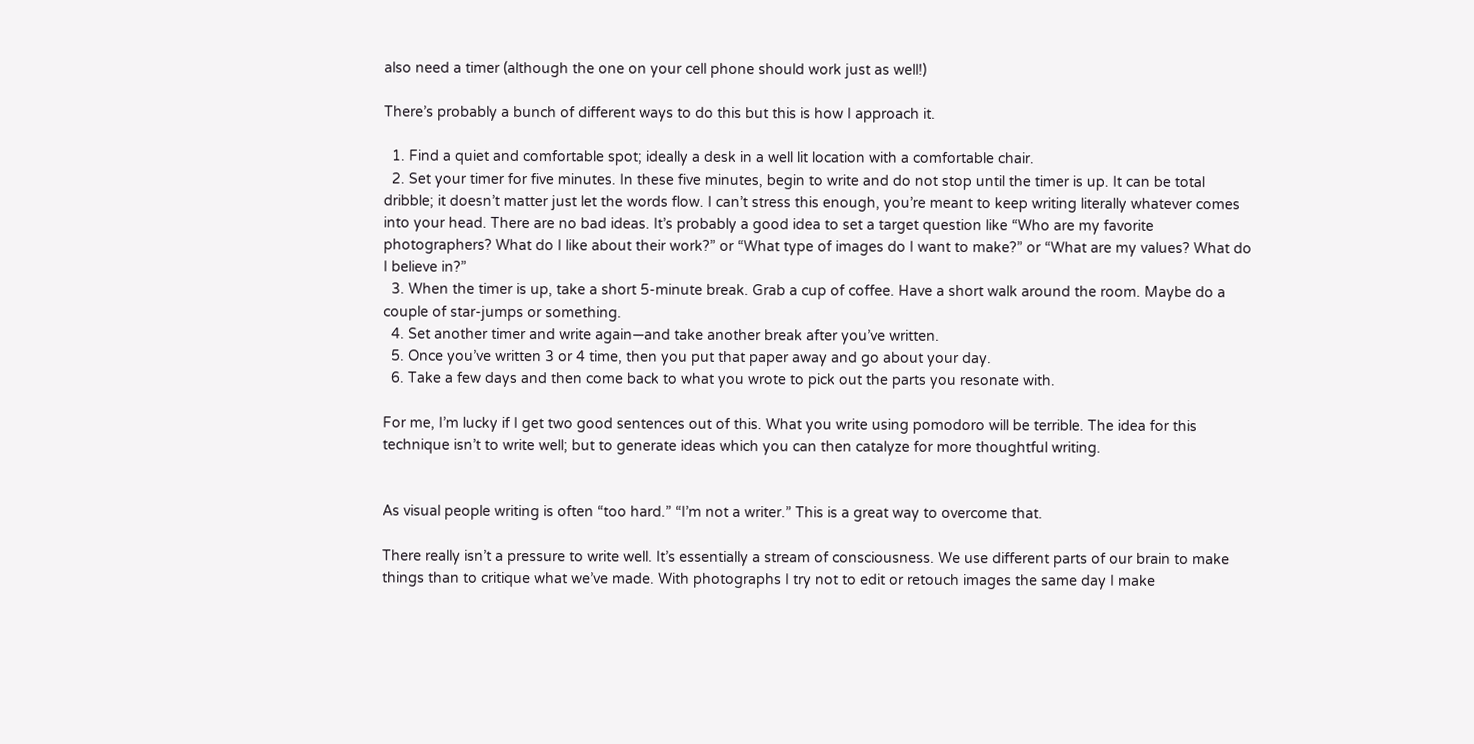also need a timer (although the one on your cell phone should work just as well!)

There’s probably a bunch of different ways to do this but this is how I approach it.

  1. Find a quiet and comfortable spot; ideally a desk in a well lit location with a comfortable chair.
  2. Set your timer for five minutes. In these five minutes, begin to write and do not stop until the timer is up. It can be total dribble; it doesn’t matter just let the words flow. I can’t stress this enough, you’re meant to keep writing literally whatever comes into your head. There are no bad ideas. It’s probably a good idea to set a target question like “Who are my favorite photographers? What do I like about their work?” or “What type of images do I want to make?” or “What are my values? What do I believe in?”
  3. When the timer is up, take a short 5-minute break. Grab a cup of coffee. Have a short walk around the room. Maybe do a couple of star-jumps or something.
  4. Set another timer and write again—and take another break after you’ve written.
  5. Once you’ve written 3 or 4 time, then you put that paper away and go about your day.
  6. Take a few days and then come back to what you wrote to pick out the parts you resonate with.

For me, I’m lucky if I get two good sentences out of this. What you write using pomodoro will be terrible. The idea for this technique isn’t to write well; but to generate ideas which you can then catalyze for more thoughtful writing.


As visual people writing is often “too hard.” “I’m not a writer.” This is a great way to overcome that.

There really isn’t a pressure to write well. It’s essentially a stream of consciousness. We use different parts of our brain to make things than to critique what we’ve made. With photographs I try not to edit or retouch images the same day I make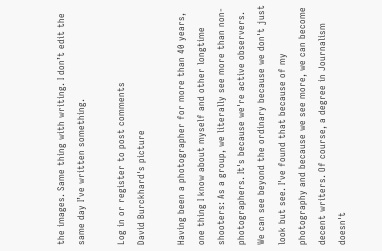the images. Same thing with writing. I don’t edit the same day I’ve written something.

Log in or register to post comments
David Burckhard's picture

Having been a photographer for more than 40 years, one thing I know about myself and other longtime shooters: As a group, we literally see more than non-photographers. It's because we're active observers. We can see beyond the ordinary because we don't just look but see. I've found that because of my photography and because we see more, we can become decent writers. Of course, a degree in Journalism doesn't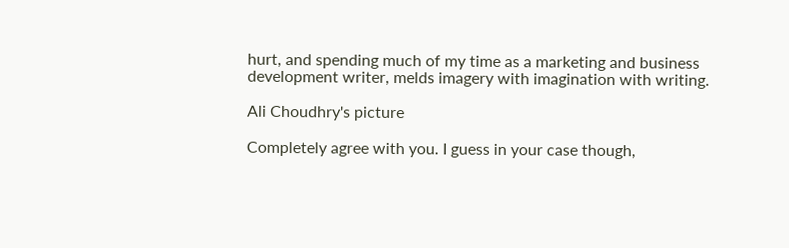hurt, and spending much of my time as a marketing and business development writer, melds imagery with imagination with writing.

Ali Choudhry's picture

Completely agree with you. I guess in your case though,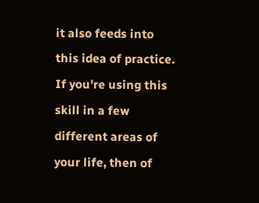it also feeds into this idea of practice. If you're using this skill in a few different areas of your life, then of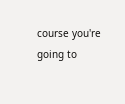course you're going to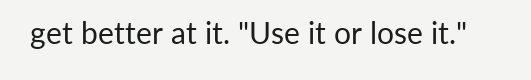get better at it. "Use it or lose it."